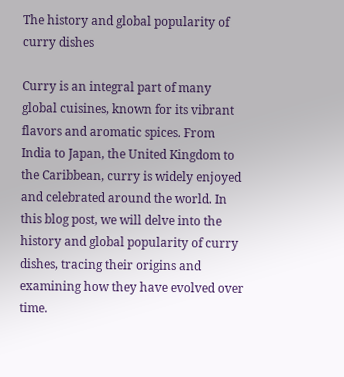The history and global popularity of curry dishes

Curry is an integral part of many global cuisines, known for its vibrant flavors and aromatic spices. From India to Japan, the United Kingdom to the Caribbean, curry is widely enjoyed and celebrated around the world. In this blog post, we will delve into the history and global popularity of curry dishes, tracing their origins and examining how they have evolved over time.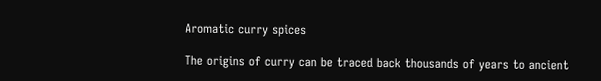Aromatic curry spices

The origins of curry can be traced back thousands of years to ancient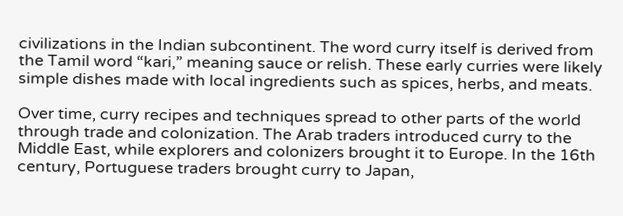civilizations in the Indian subcontinent. The word curry itself is derived from the Tamil word “kari,” meaning sauce or relish. These early curries were likely simple dishes made with local ingredients such as spices, herbs, and meats.

Over time, curry recipes and techniques spread to other parts of the world through trade and colonization. The Arab traders introduced curry to the Middle East, while explorers and colonizers brought it to Europe. In the 16th century, Portuguese traders brought curry to Japan,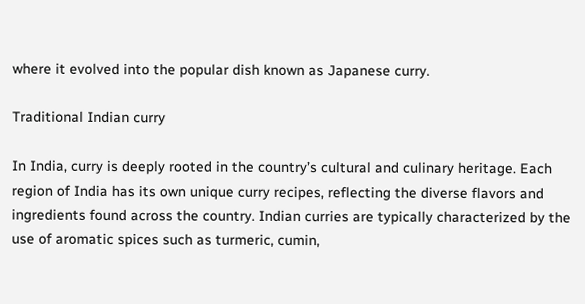where it evolved into the popular dish known as Japanese curry.

Traditional Indian curry

In India, curry is deeply rooted in the country’s cultural and culinary heritage. Each region of India has its own unique curry recipes, reflecting the diverse flavors and ingredients found across the country. Indian curries are typically characterized by the use of aromatic spices such as turmeric, cumin,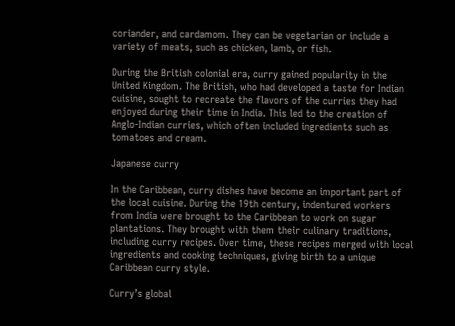coriander, and cardamom. They can be vegetarian or include a variety of meats, such as chicken, lamb, or fish.

During the British colonial era, curry gained popularity in the United Kingdom. The British, who had developed a taste for Indian cuisine, sought to recreate the flavors of the curries they had enjoyed during their time in India. This led to the creation of Anglo-Indian curries, which often included ingredients such as tomatoes and cream.

Japanese curry

In the Caribbean, curry dishes have become an important part of the local cuisine. During the 19th century, indentured workers from India were brought to the Caribbean to work on sugar plantations. They brought with them their culinary traditions, including curry recipes. Over time, these recipes merged with local ingredients and cooking techniques, giving birth to a unique Caribbean curry style.

Curry’s global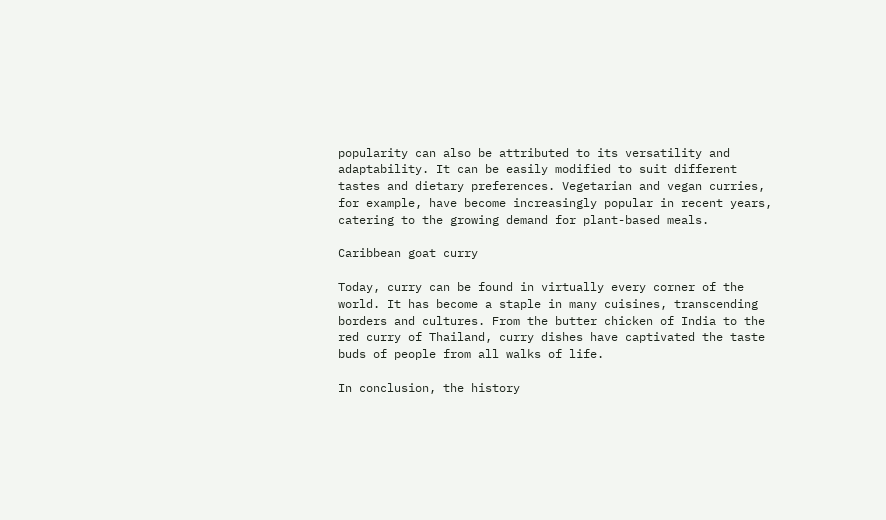popularity can also be attributed to its versatility and adaptability. It can be easily modified to suit different tastes and dietary preferences. Vegetarian and vegan curries, for example, have become increasingly popular in recent years, catering to the growing demand for plant-based meals.

Caribbean goat curry

Today, curry can be found in virtually every corner of the world. It has become a staple in many cuisines, transcending borders and cultures. From the butter chicken of India to the red curry of Thailand, curry dishes have captivated the taste buds of people from all walks of life.

In conclusion, the history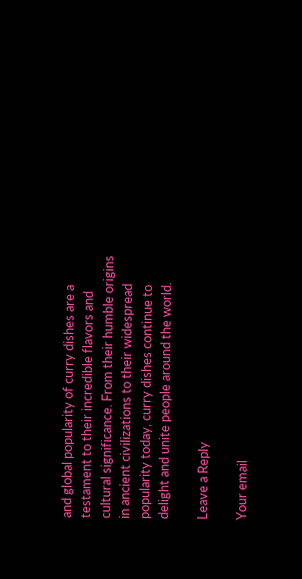and global popularity of curry dishes are a testament to their incredible flavors and cultural significance. From their humble origins in ancient civilizations to their widespread popularity today, curry dishes continue to delight and unite people around the world.

Leave a Reply

Your email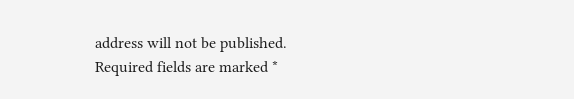address will not be published. Required fields are marked *